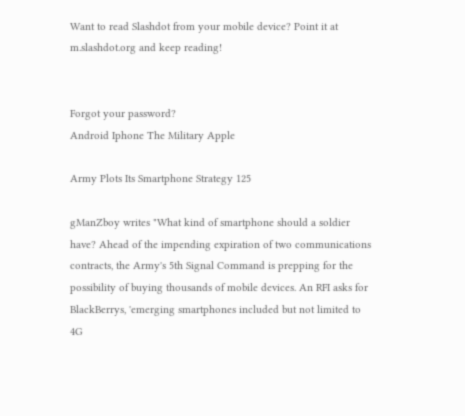Want to read Slashdot from your mobile device? Point it at m.slashdot.org and keep reading!


Forgot your password?
Android Iphone The Military Apple

Army Plots Its Smartphone Strategy 125

gManZboy writes "What kind of smartphone should a soldier have? Ahead of the impending expiration of two communications contracts, the Army's 5th Signal Command is prepping for the possibility of buying thousands of mobile devices. An RFI asks for BlackBerrys, 'emerging smartphones included but not limited to 4G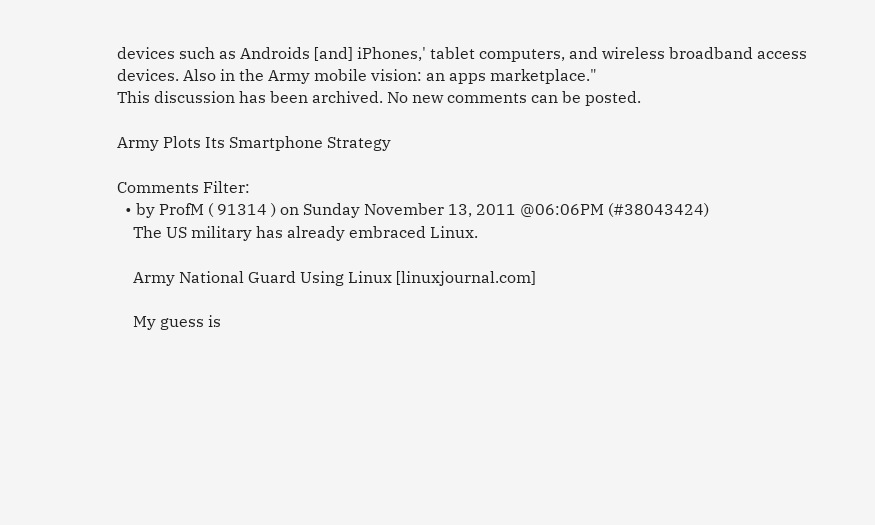devices such as Androids [and] iPhones,' tablet computers, and wireless broadband access devices. Also in the Army mobile vision: an apps marketplace."
This discussion has been archived. No new comments can be posted.

Army Plots Its Smartphone Strategy

Comments Filter:
  • by ProfM ( 91314 ) on Sunday November 13, 2011 @06:06PM (#38043424)
    The US military has already embraced Linux.

    Army National Guard Using Linux [linuxjournal.com]

    My guess is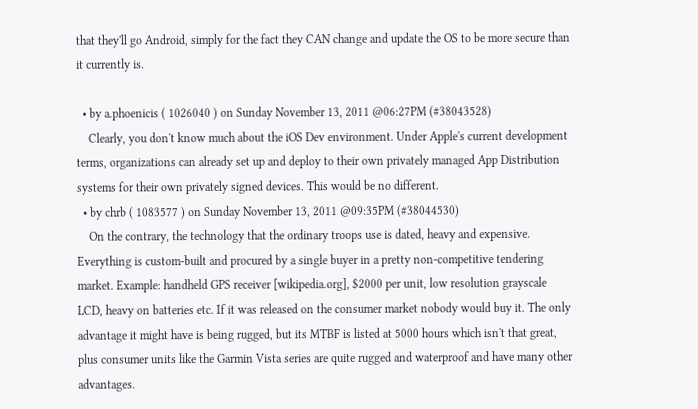that they'll go Android, simply for the fact they CAN change and update the OS to be more secure than it currently is.

  • by a.phoenicis ( 1026040 ) on Sunday November 13, 2011 @06:27PM (#38043528)
    Clearly, you don't know much about the iOS Dev environment. Under Apple's current development terms, organizations can already set up and deploy to their own privately managed App Distribution systems for their own privately signed devices. This would be no different.
  • by chrb ( 1083577 ) on Sunday November 13, 2011 @09:35PM (#38044530)
    On the contrary, the technology that the ordinary troops use is dated, heavy and expensive. Everything is custom-built and procured by a single buyer in a pretty non-competitive tendering market. Example: handheld GPS receiver [wikipedia.org], $2000 per unit, low resolution grayscale LCD, heavy on batteries etc. If it was released on the consumer market nobody would buy it. The only advantage it might have is being rugged, but its MTBF is listed at 5000 hours which isn't that great, plus consumer units like the Garmin Vista series are quite rugged and waterproof and have many other advantages.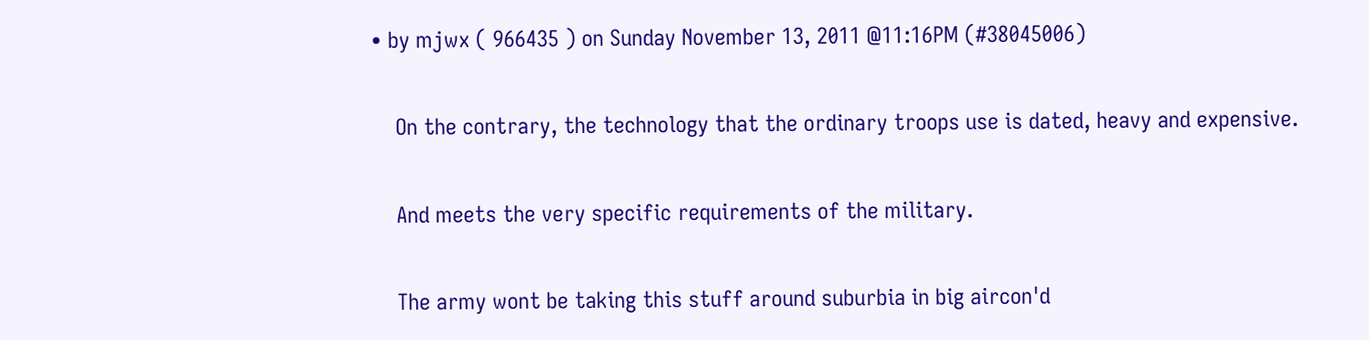• by mjwx ( 966435 ) on Sunday November 13, 2011 @11:16PM (#38045006)

    On the contrary, the technology that the ordinary troops use is dated, heavy and expensive.

    And meets the very specific requirements of the military.

    The army wont be taking this stuff around suburbia in big aircon'd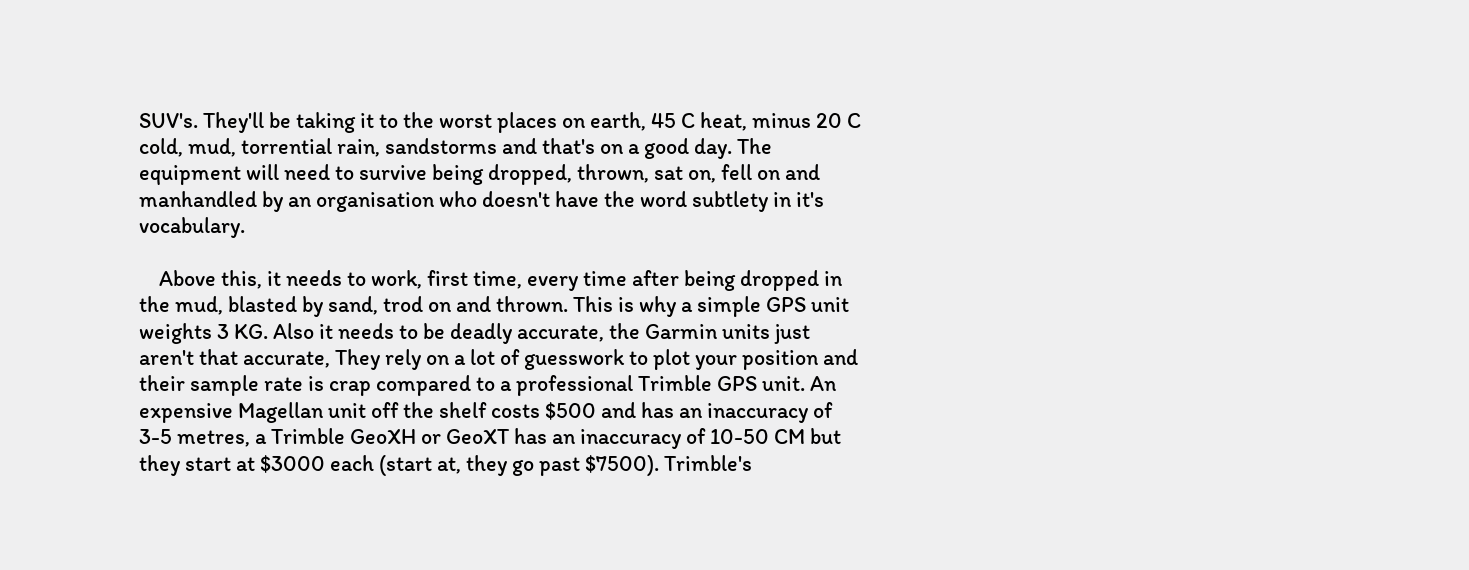SUV's. They'll be taking it to the worst places on earth, 45 C heat, minus 20 C cold, mud, torrential rain, sandstorms and that's on a good day. The equipment will need to survive being dropped, thrown, sat on, fell on and manhandled by an organisation who doesn't have the word subtlety in it's vocabulary.

    Above this, it needs to work, first time, every time after being dropped in the mud, blasted by sand, trod on and thrown. This is why a simple GPS unit weights 3 KG. Also it needs to be deadly accurate, the Garmin units just aren't that accurate, They rely on a lot of guesswork to plot your position and their sample rate is crap compared to a professional Trimble GPS unit. An expensive Magellan unit off the shelf costs $500 and has an inaccuracy of 3-5 metres, a Trimble GeoXH or GeoXT has an inaccuracy of 10-50 CM but they start at $3000 each (start at, they go past $7500). Trimble's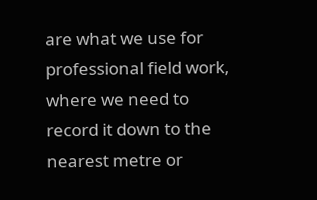are what we use for professional field work, where we need to record it down to the nearest metre or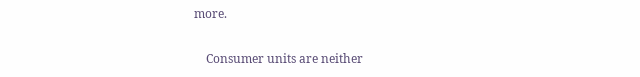more.

    Consumer units are neither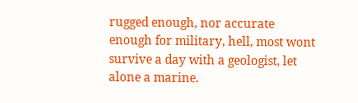rugged enough, nor accurate enough for military, hell, most wont survive a day with a geologist, let alone a marine.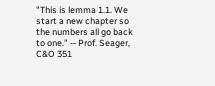"This is lemma 1.1. We start a new chapter so the numbers all go back to one." -- Prof. Seager, C&O 351